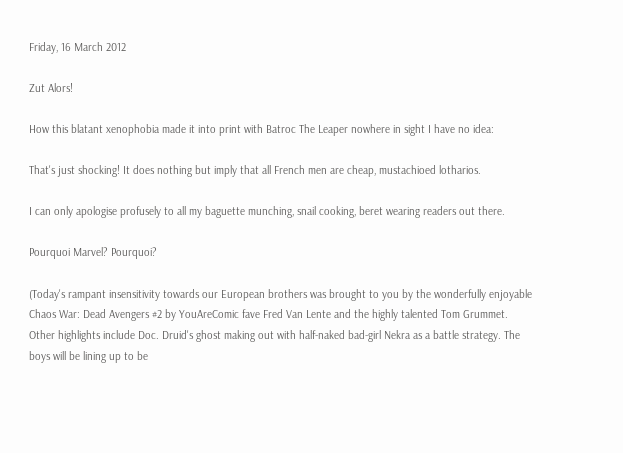Friday, 16 March 2012

Zut Alors!

How this blatant xenophobia made it into print with Batroc The Leaper nowhere in sight I have no idea:

That's just shocking! It does nothing but imply that all French men are cheap, mustachioed lotharios.

I can only apologise profusely to all my baguette munching, snail cooking, beret wearing readers out there.

Pourquoi Marvel? Pourquoi?

(Today's rampant insensitivity towards our European brothers was brought to you by the wonderfully enjoyable Chaos War: Dead Avengers #2 by YouAreComic fave Fred Van Lente and the highly talented Tom Grummet. Other highlights include Doc. Druid's ghost making out with half-naked bad-girl Nekra as a battle strategy. The boys will be lining up to be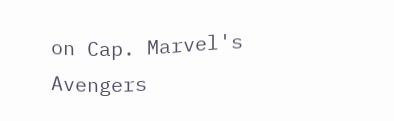on Cap. Marvel's Avengers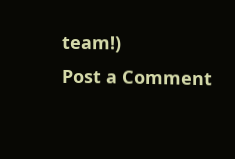team!)
Post a Comment